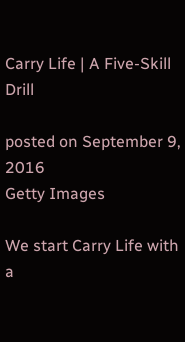Carry Life | A Five-Skill Drill

posted on September 9, 2016
Getty Images

We start Carry Life with a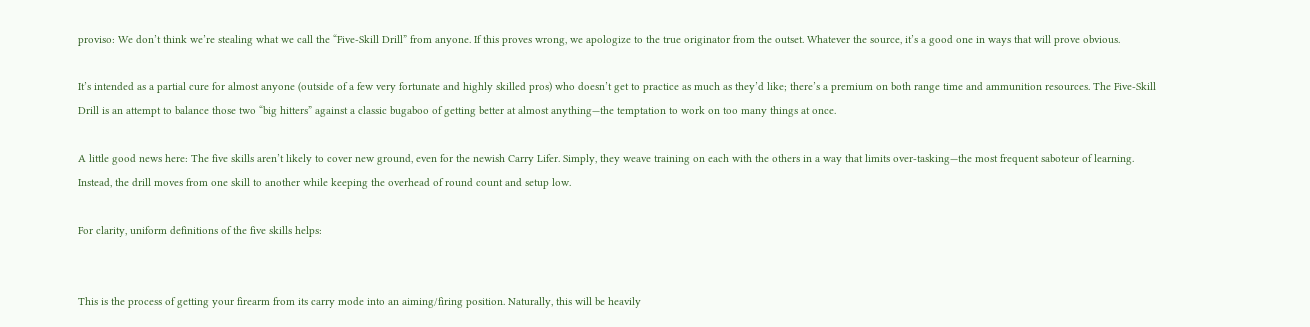proviso: We don’t think we’re stealing what we call the “Five-Skill Drill” from anyone. If this proves wrong, we apologize to the true originator from the outset. Whatever the source, it’s a good one in ways that will prove obvious.

It’s intended as a partial cure for almost anyone (outside of a few very fortunate and highly skilled pros) who doesn’t get to practice as much as they’d like; there’s a premium on both range time and ammunition resources. The Five-Skill Drill is an attempt to balance those two “big hitters” against a classic bugaboo of getting better at almost anything—the temptation to work on too many things at once.

A little good news here: The five skills aren’t likely to cover new ground, even for the newish Carry Lifer. Simply, they weave training on each with the others in a way that limits over-tasking—the most frequent saboteur of learning. Instead, the drill moves from one skill to another while keeping the overhead of round count and setup low.

For clarity, uniform definitions of the five skills helps:


This is the process of getting your firearm from its carry mode into an aiming/firing position. Naturally, this will be heavily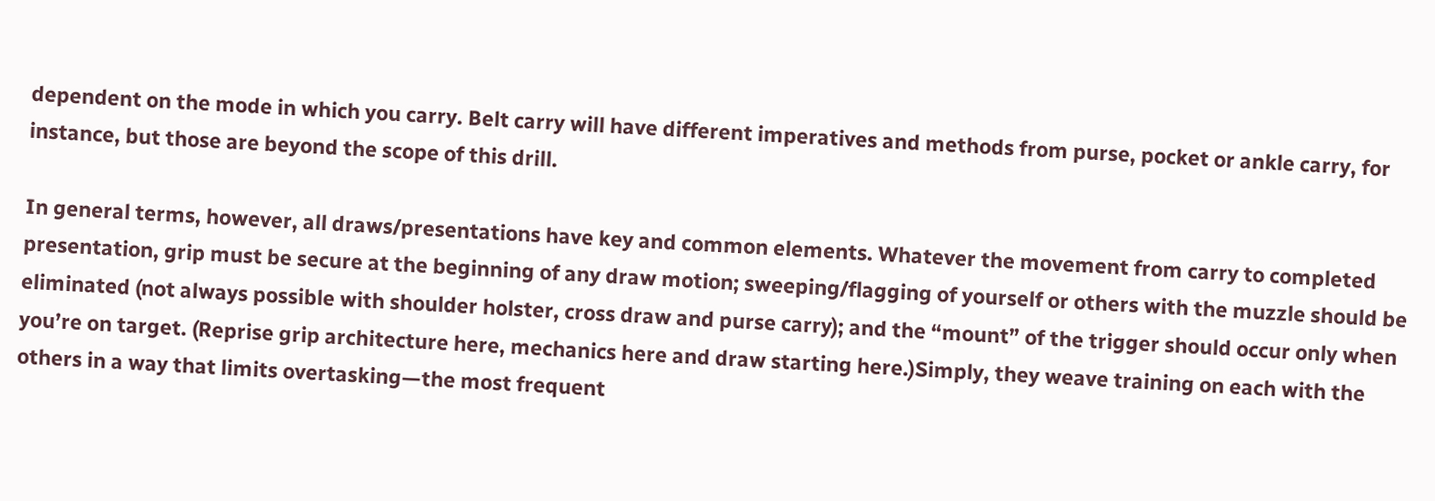dependent on the mode in which you carry. Belt carry will have different imperatives and methods from purse, pocket or ankle carry, for instance, but those are beyond the scope of this drill.

In general terms, however, all draws/presentations have key and common elements. Whatever the movement from carry to completed presentation, grip must be secure at the beginning of any draw motion; sweeping/flagging of yourself or others with the muzzle should be eliminated (not always possible with shoulder holster, cross draw and purse carry); and the “mount” of the trigger should occur only when you’re on target. (Reprise grip architecture here, mechanics here and draw starting here.)Simply, they weave training on each with the others in a way that limits overtasking—the most frequent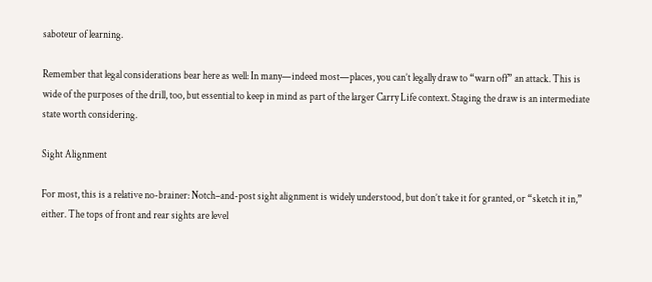saboteur of learning.

Remember that legal considerations bear here as well: In many—indeed most—places, you can’t legally draw to “warn off” an attack. This is wide of the purposes of the drill, too, but essential to keep in mind as part of the larger Carry Life context. Staging the draw is an intermediate state worth considering.

Sight Alignment

For most, this is a relative no-brainer: Notch–and-post sight alignment is widely understood, but don’t take it for granted, or “sketch it in,” either. The tops of front and rear sights are level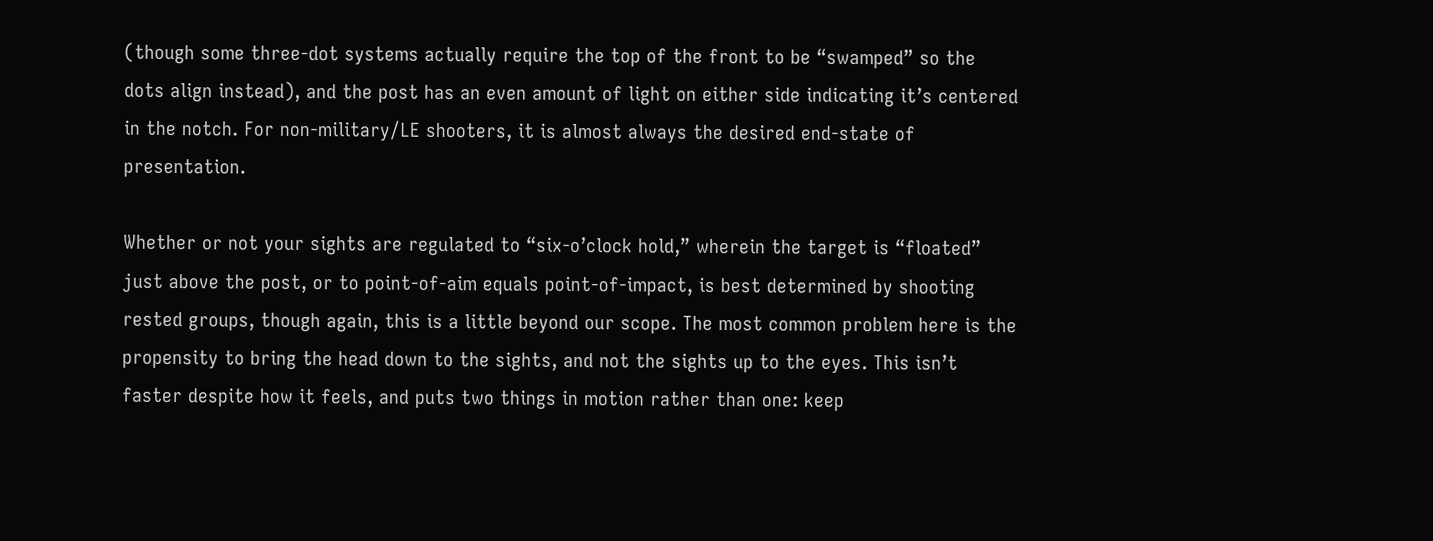(though some three-dot systems actually require the top of the front to be “swamped” so the dots align instead), and the post has an even amount of light on either side indicating it’s centered in the notch. For non-military/LE shooters, it is almost always the desired end-state of presentation.

Whether or not your sights are regulated to “six-o’clock hold,” wherein the target is “floated” just above the post, or to point-of-aim equals point-of-impact, is best determined by shooting rested groups, though again, this is a little beyond our scope. The most common problem here is the propensity to bring the head down to the sights, and not the sights up to the eyes. This isn’t faster despite how it feels, and puts two things in motion rather than one: keep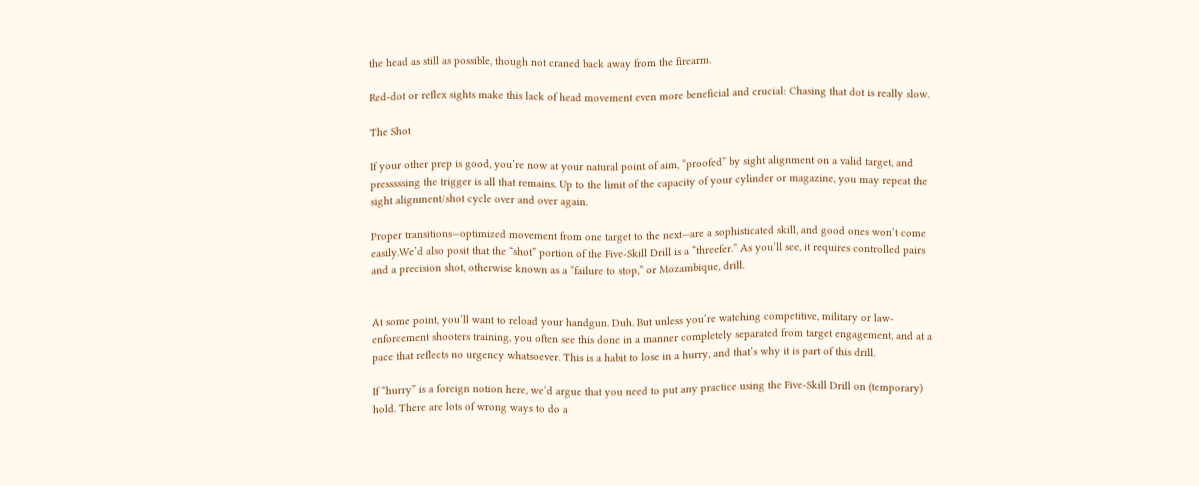the head as still as possible, though not craned back away from the firearm.

Red-dot or reflex sights make this lack of head movement even more beneficial and crucial: Chasing that dot is really slow.

The Shot

If your other prep is good, you’re now at your natural point of aim, “proofed” by sight alignment on a valid target, and presssssing the trigger is all that remains. Up to the limit of the capacity of your cylinder or magazine, you may repeat the sight alignment/shot cycle over and over again.

Proper transitions—optimized movement from one target to the next—are a sophisticated skill, and good ones won’t come easily.We’d also posit that the “shot” portion of the Five-Skill Drill is a “threefer.” As you’ll see, it requires controlled pairs and a precision shot, otherwise known as a “failure to stop,” or Mozambique, drill.


At some point, you’ll want to reload your handgun. Duh. But unless you’re watching competitive, military or law-enforcement shooters training, you often see this done in a manner completely separated from target engagement, and at a pace that reflects no urgency whatsoever. This is a habit to lose in a hurry, and that’s why it is part of this drill.

If “hurry” is a foreign notion here, we’d argue that you need to put any practice using the Five-Skill Drill on (temporary) hold. There are lots of wrong ways to do a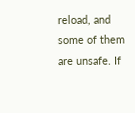reload, and some of them are unsafe. If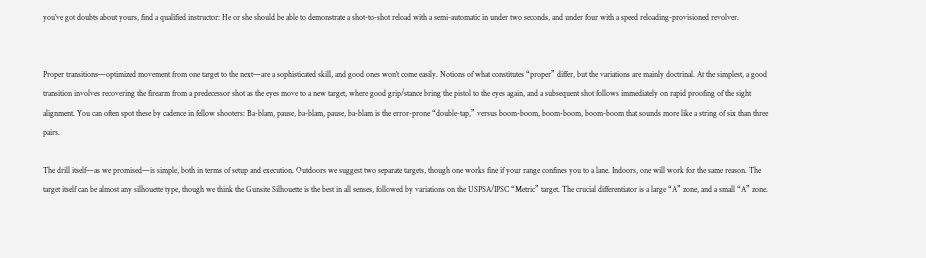you’ve got doubts about yours, find a qualified instructor: He or she should be able to demonstrate a shot-to-shot reload with a semi-automatic in under two seconds, and under four with a speed reloading-provisioned revolver.


Proper transitions—optimized movement from one target to the next—are a sophisticated skill, and good ones won’t come easily. Notions of what constitutes “proper” differ, but the variations are mainly doctrinal. At the simplest, a good transition involves recovering the firearm from a predecessor shot as the eyes move to a new target, where good grip/stance bring the pistol to the eyes again, and a subsequent shot follows immediately on rapid proofing of the sight alignment. You can often spot these by cadence in fellow shooters: Ba-blam, pause, ba-blam, pause, ba-blam is the error-prone “double-tap,” versus boom-boom, boom-boom, boom-boom that sounds more like a string of six than three pairs.

The drill itself—as we promised—is simple, both in terms of setup and execution. Outdoors we suggest two separate targets, though one works fine if your range confines you to a lane. Indoors, one will work for the same reason. The target itself can be almost any silhouette type, though we think the Gunsite Silhouette is the best in all senses, followed by variations on the USPSA/IPSC “Metric” target. The crucial differentiator is a large “A” zone, and a small “A” zone.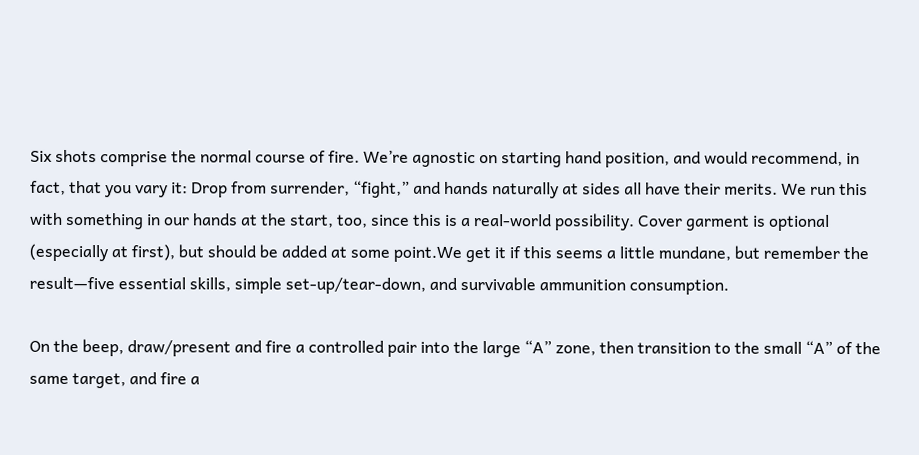Six shots comprise the normal course of fire. We’re agnostic on starting hand position, and would recommend, in fact, that you vary it: Drop from surrender, “fight,” and hands naturally at sides all have their merits. We run this with something in our hands at the start, too, since this is a real-world possibility. Cover garment is optional (especially at first), but should be added at some point.We get it if this seems a little mundane, but remember the result—five essential skills, simple set-up/tear-down, and survivable ammunition consumption.

On the beep, draw/present and fire a controlled pair into the large “A” zone, then transition to the small “A” of the same target, and fire a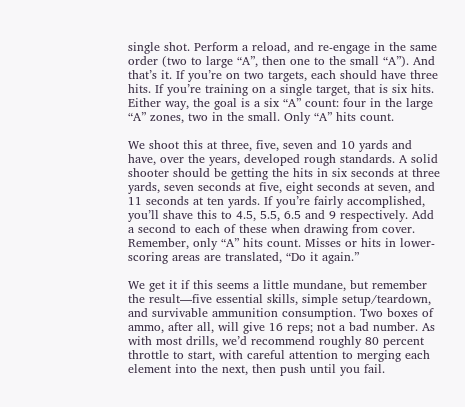single shot. Perform a reload, and re-engage in the same order (two to large “A”, then one to the small “A”). And that’s it. If you’re on two targets, each should have three hits. If you’re training on a single target, that is six hits. Either way, the goal is a six “A” count: four in the large “A” zones, two in the small. Only “A” hits count.

We shoot this at three, five, seven and 10 yards and have, over the years, developed rough standards. A solid shooter should be getting the hits in six seconds at three yards, seven seconds at five, eight seconds at seven, and 11 seconds at ten yards. If you’re fairly accomplished, you’ll shave this to 4.5, 5.5, 6.5 and 9 respectively. Add a second to each of these when drawing from cover. Remember, only “A” hits count. Misses or hits in lower-scoring areas are translated, “Do it again.”

We get it if this seems a little mundane, but remember the result—five essential skills, simple setup/teardown, and survivable ammunition consumption. Two boxes of ammo, after all, will give 16 reps; not a bad number. As with most drills, we’d recommend roughly 80 percent throttle to start, with careful attention to merging each element into the next, then push until you fail.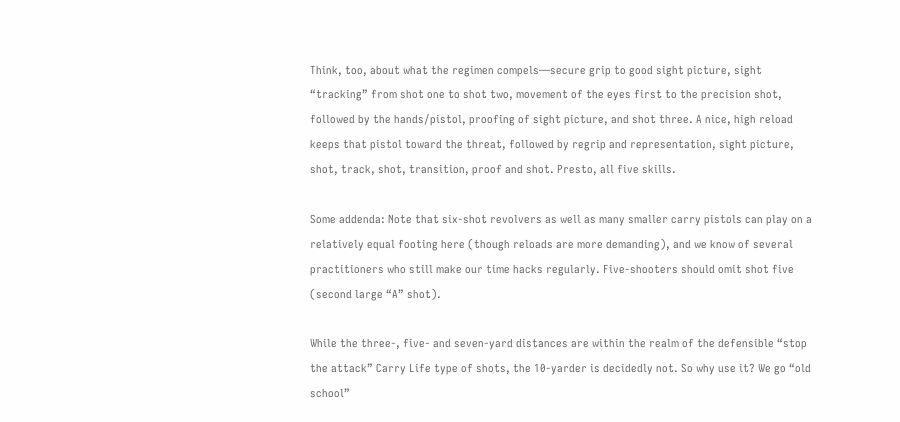Think, too, about what the regimen compels—secure grip to good sight picture, sight “tracking” from shot one to shot two, movement of the eyes first to the precision shot, followed by the hands/pistol, proofing of sight picture, and shot three. A nice, high reload keeps that pistol toward the threat, followed by regrip and representation, sight picture, shot, track, shot, transition, proof and shot. Presto, all five skills.

Some addenda: Note that six-shot revolvers as well as many smaller carry pistols can play on a relatively equal footing here (though reloads are more demanding), and we know of several practitioners who still make our time hacks regularly. Five-shooters should omit shot five (second large “A” shot).

While the three-, five- and seven-yard distances are within the realm of the defensible “stop the attack” Carry Life type of shots, the 10-yarder is decidedly not. So why use it? We go “old school”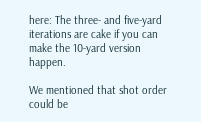here: The three- and five-yard iterations are cake if you can make the 10-yard version happen.

We mentioned that shot order could be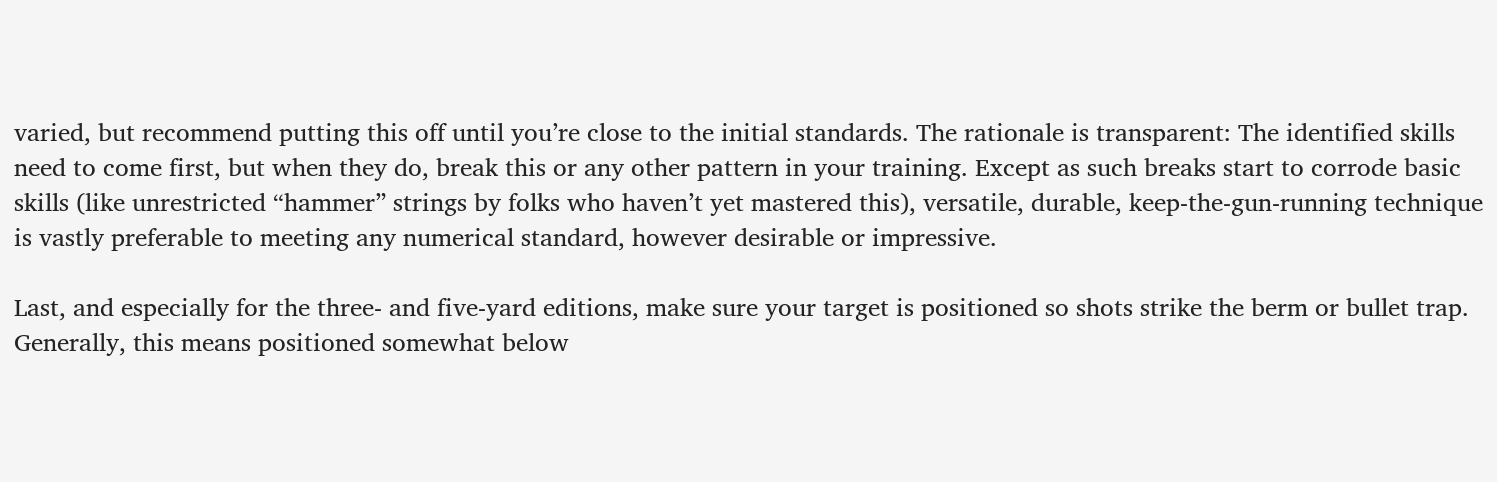varied, but recommend putting this off until you’re close to the initial standards. The rationale is transparent: The identified skills need to come first, but when they do, break this or any other pattern in your training. Except as such breaks start to corrode basic skills (like unrestricted “hammer” strings by folks who haven’t yet mastered this), versatile, durable, keep-the-gun-running technique is vastly preferable to meeting any numerical standard, however desirable or impressive.

Last, and especially for the three- and five-yard editions, make sure your target is positioned so shots strike the berm or bullet trap. Generally, this means positioned somewhat below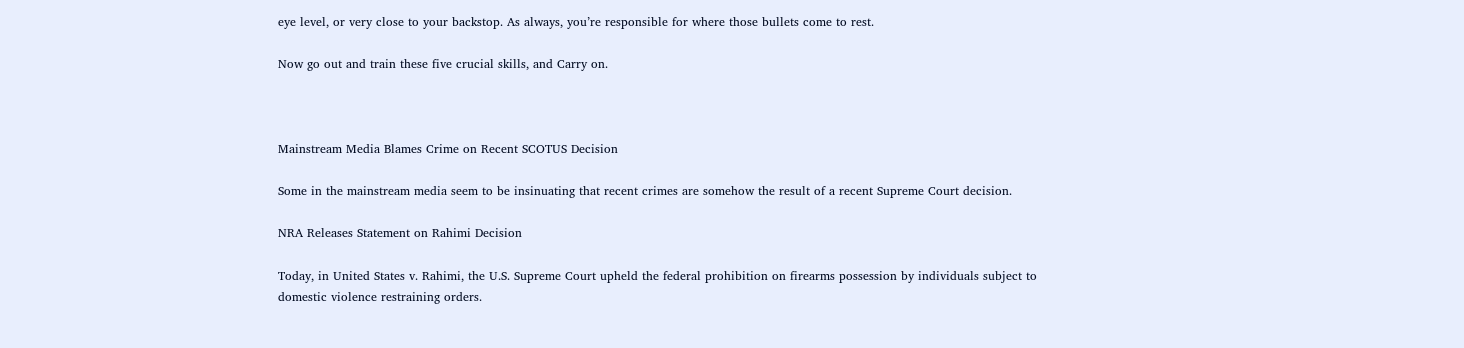eye level, or very close to your backstop. As always, you’re responsible for where those bullets come to rest.

Now go out and train these five crucial skills, and Carry on.



Mainstream Media Blames Crime on Recent SCOTUS Decision

Some in the mainstream media seem to be insinuating that recent crimes are somehow the result of a recent Supreme Court decision.

NRA Releases Statement on Rahimi Decision

Today, in United States v. Rahimi, the U.S. Supreme Court upheld the federal prohibition on firearms possession by individuals subject to domestic violence restraining orders.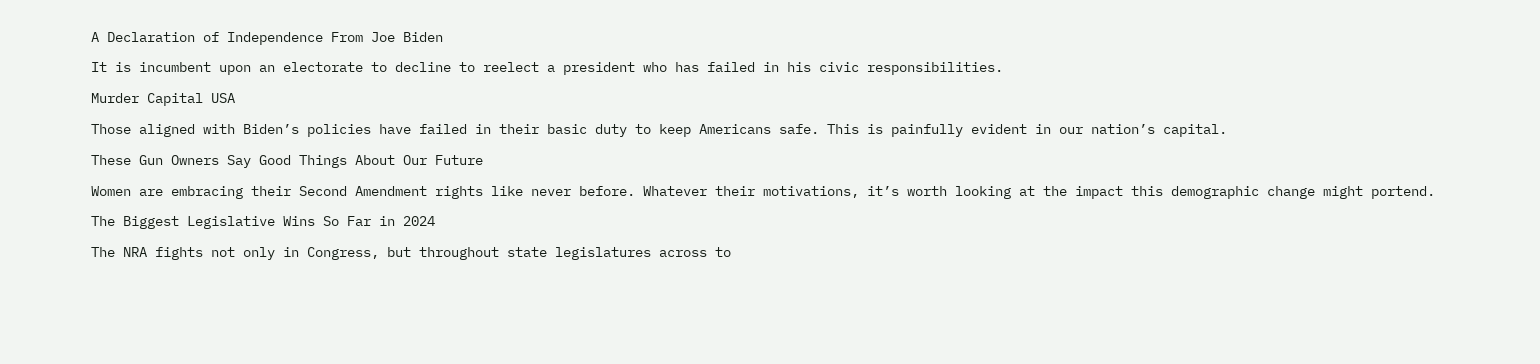A Declaration of Independence From Joe Biden

It is incumbent upon an electorate to decline to reelect a president who has failed in his civic responsibilities.

Murder Capital USA

Those aligned with Biden’s policies have failed in their basic duty to keep Americans safe. This is painfully evident in our nation’s capital.

These Gun Owners Say Good Things About Our Future

Women are embracing their Second Amendment rights like never before. Whatever their motivations, it’s worth looking at the impact this demographic change might portend.

The Biggest Legislative Wins So Far in 2024

The NRA fights not only in Congress, but throughout state legislatures across to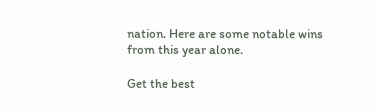nation. Here are some notable wins from this year alone.

Get the best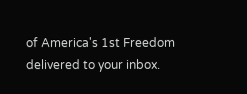of America's 1st Freedom delivered to your inbox.